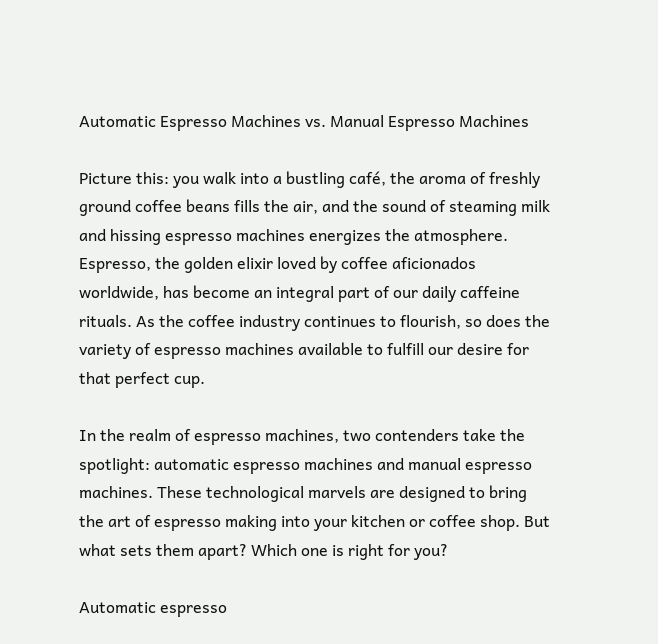Automatic Espresso Machines vs. Manual Espresso Machines

Picture this: you walk into a bustling café, the aroma of freshly ground coffee beans fills the air, and the sound of steaming milk and hissing espresso machines energizes the atmosphere. Espresso, the golden elixir loved by coffee aficionados worldwide, has become an integral part of our daily caffeine rituals. As the coffee industry continues to flourish, so does the variety of espresso machines available to fulfill our desire for that perfect cup.

In the realm of espresso machines, two contenders take the spotlight: automatic espresso machines and manual espresso machines. These technological marvels are designed to bring the art of espresso making into your kitchen or coffee shop. But what sets them apart? Which one is right for you?

Automatic espresso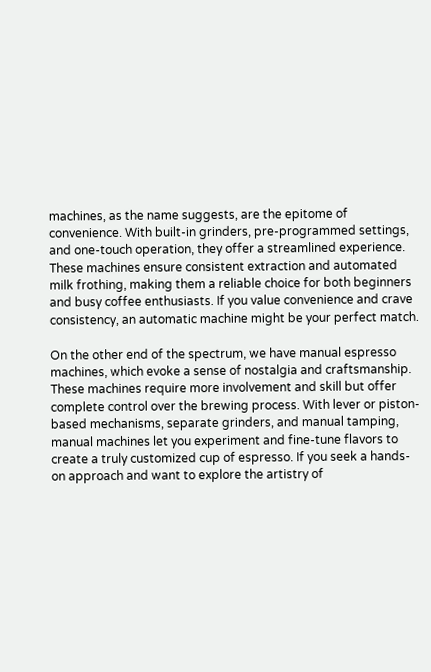machines, as the name suggests, are the epitome of convenience. With built-in grinders, pre-programmed settings, and one-touch operation, they offer a streamlined experience. These machines ensure consistent extraction and automated milk frothing, making them a reliable choice for both beginners and busy coffee enthusiasts. If you value convenience and crave consistency, an automatic machine might be your perfect match.

On the other end of the spectrum, we have manual espresso machines, which evoke a sense of nostalgia and craftsmanship. These machines require more involvement and skill but offer complete control over the brewing process. With lever or piston-based mechanisms, separate grinders, and manual tamping, manual machines let you experiment and fine-tune flavors to create a truly customized cup of espresso. If you seek a hands-on approach and want to explore the artistry of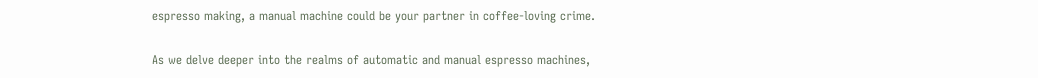espresso making, a manual machine could be your partner in coffee-loving crime.

As we delve deeper into the realms of automatic and manual espresso machines,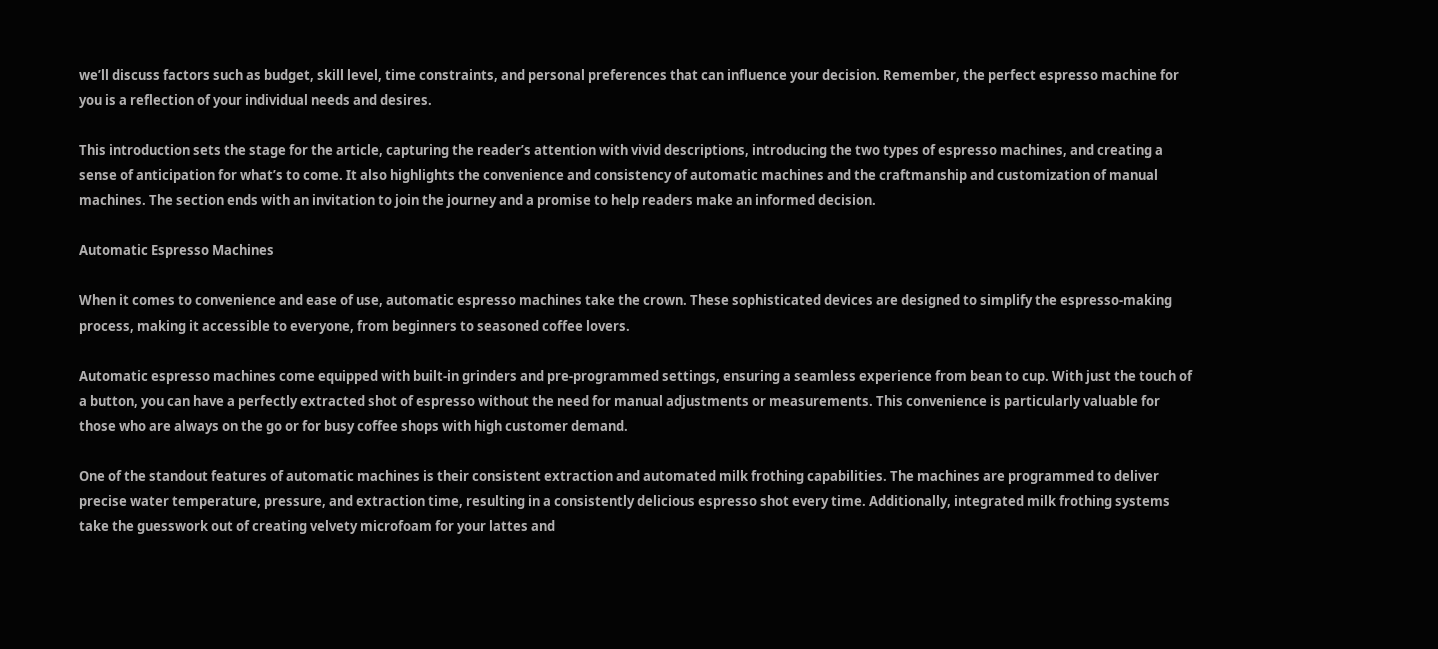we’ll discuss factors such as budget, skill level, time constraints, and personal preferences that can influence your decision. Remember, the perfect espresso machine for you is a reflection of your individual needs and desires.

This introduction sets the stage for the article, capturing the reader’s attention with vivid descriptions, introducing the two types of espresso machines, and creating a sense of anticipation for what’s to come. It also highlights the convenience and consistency of automatic machines and the craftmanship and customization of manual machines. The section ends with an invitation to join the journey and a promise to help readers make an informed decision.

Automatic Espresso Machines

When it comes to convenience and ease of use, automatic espresso machines take the crown. These sophisticated devices are designed to simplify the espresso-making process, making it accessible to everyone, from beginners to seasoned coffee lovers.

Automatic espresso machines come equipped with built-in grinders and pre-programmed settings, ensuring a seamless experience from bean to cup. With just the touch of a button, you can have a perfectly extracted shot of espresso without the need for manual adjustments or measurements. This convenience is particularly valuable for those who are always on the go or for busy coffee shops with high customer demand.

One of the standout features of automatic machines is their consistent extraction and automated milk frothing capabilities. The machines are programmed to deliver precise water temperature, pressure, and extraction time, resulting in a consistently delicious espresso shot every time. Additionally, integrated milk frothing systems take the guesswork out of creating velvety microfoam for your lattes and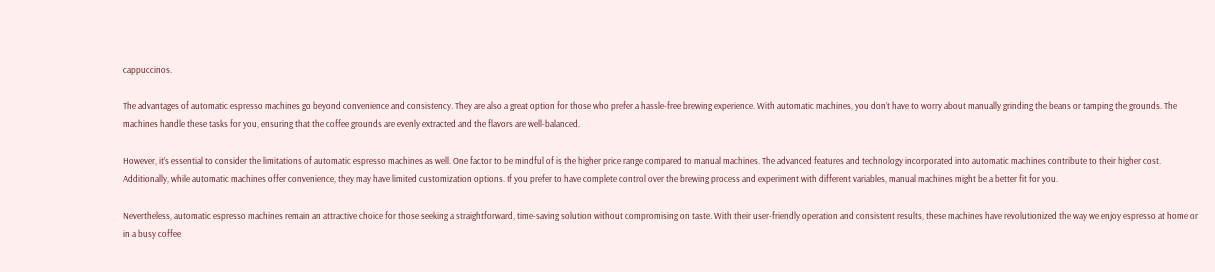cappuccinos.

The advantages of automatic espresso machines go beyond convenience and consistency. They are also a great option for those who prefer a hassle-free brewing experience. With automatic machines, you don’t have to worry about manually grinding the beans or tamping the grounds. The machines handle these tasks for you, ensuring that the coffee grounds are evenly extracted and the flavors are well-balanced.

However, it’s essential to consider the limitations of automatic espresso machines as well. One factor to be mindful of is the higher price range compared to manual machines. The advanced features and technology incorporated into automatic machines contribute to their higher cost. Additionally, while automatic machines offer convenience, they may have limited customization options. If you prefer to have complete control over the brewing process and experiment with different variables, manual machines might be a better fit for you.

Nevertheless, automatic espresso machines remain an attractive choice for those seeking a straightforward, time-saving solution without compromising on taste. With their user-friendly operation and consistent results, these machines have revolutionized the way we enjoy espresso at home or in a busy coffee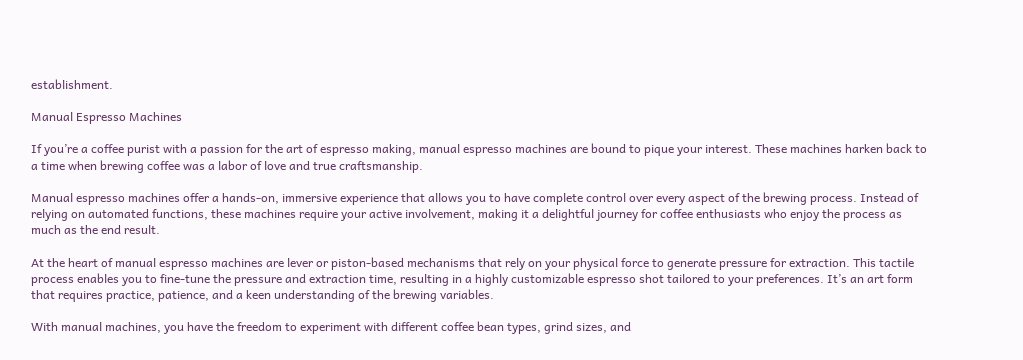establishment.

Manual Espresso Machines

If you’re a coffee purist with a passion for the art of espresso making, manual espresso machines are bound to pique your interest. These machines harken back to a time when brewing coffee was a labor of love and true craftsmanship.

Manual espresso machines offer a hands-on, immersive experience that allows you to have complete control over every aspect of the brewing process. Instead of relying on automated functions, these machines require your active involvement, making it a delightful journey for coffee enthusiasts who enjoy the process as much as the end result.

At the heart of manual espresso machines are lever or piston-based mechanisms that rely on your physical force to generate pressure for extraction. This tactile process enables you to fine-tune the pressure and extraction time, resulting in a highly customizable espresso shot tailored to your preferences. It’s an art form that requires practice, patience, and a keen understanding of the brewing variables.

With manual machines, you have the freedom to experiment with different coffee bean types, grind sizes, and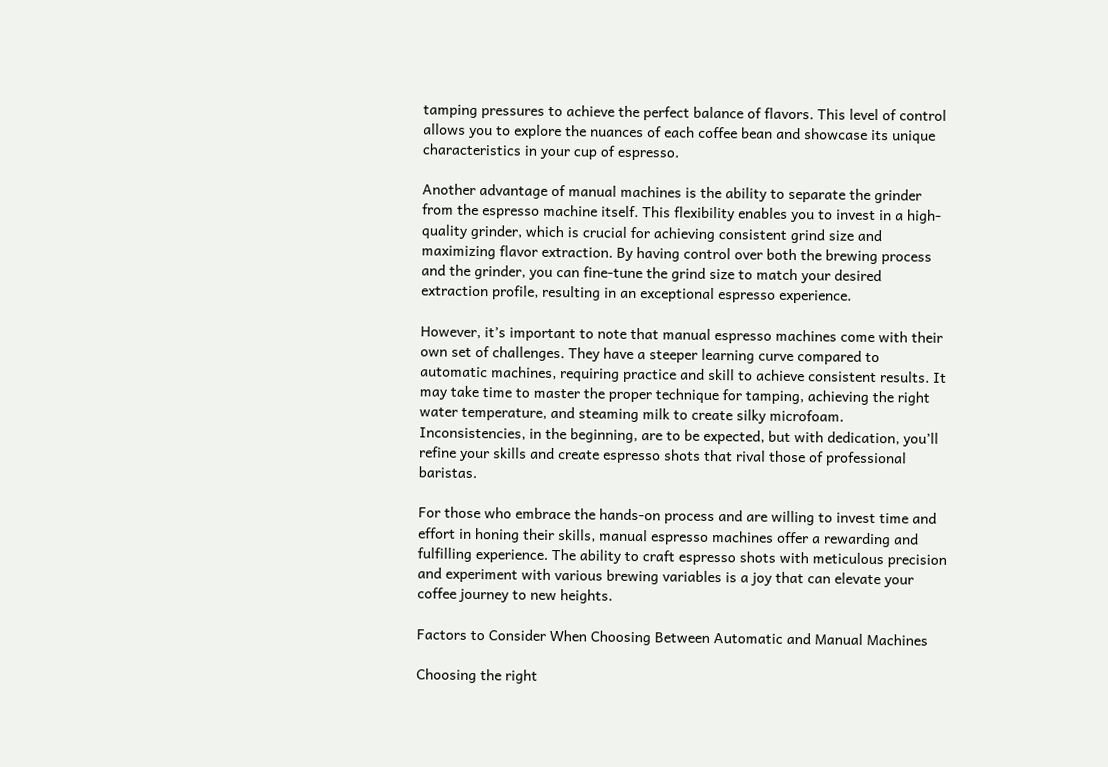tamping pressures to achieve the perfect balance of flavors. This level of control allows you to explore the nuances of each coffee bean and showcase its unique characteristics in your cup of espresso.

Another advantage of manual machines is the ability to separate the grinder from the espresso machine itself. This flexibility enables you to invest in a high-quality grinder, which is crucial for achieving consistent grind size and maximizing flavor extraction. By having control over both the brewing process and the grinder, you can fine-tune the grind size to match your desired extraction profile, resulting in an exceptional espresso experience.

However, it’s important to note that manual espresso machines come with their own set of challenges. They have a steeper learning curve compared to automatic machines, requiring practice and skill to achieve consistent results. It may take time to master the proper technique for tamping, achieving the right water temperature, and steaming milk to create silky microfoam. Inconsistencies, in the beginning, are to be expected, but with dedication, you’ll refine your skills and create espresso shots that rival those of professional baristas.

For those who embrace the hands-on process and are willing to invest time and effort in honing their skills, manual espresso machines offer a rewarding and fulfilling experience. The ability to craft espresso shots with meticulous precision and experiment with various brewing variables is a joy that can elevate your coffee journey to new heights.

Factors to Consider When Choosing Between Automatic and Manual Machines

Choosing the right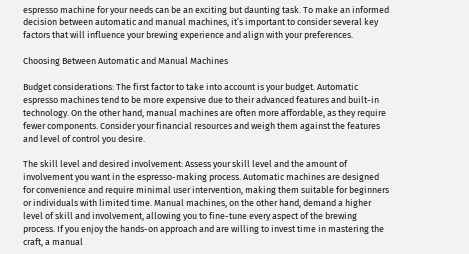espresso machine for your needs can be an exciting but daunting task. To make an informed decision between automatic and manual machines, it’s important to consider several key factors that will influence your brewing experience and align with your preferences.

Choosing Between Automatic and Manual Machines

Budget considerations: The first factor to take into account is your budget. Automatic espresso machines tend to be more expensive due to their advanced features and built-in technology. On the other hand, manual machines are often more affordable, as they require fewer components. Consider your financial resources and weigh them against the features and level of control you desire.

The skill level and desired involvement: Assess your skill level and the amount of involvement you want in the espresso-making process. Automatic machines are designed for convenience and require minimal user intervention, making them suitable for beginners or individuals with limited time. Manual machines, on the other hand, demand a higher level of skill and involvement, allowing you to fine-tune every aspect of the brewing process. If you enjoy the hands-on approach and are willing to invest time in mastering the craft, a manual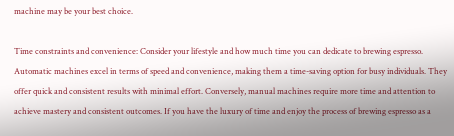machine may be your best choice.

Time constraints and convenience: Consider your lifestyle and how much time you can dedicate to brewing espresso. Automatic machines excel in terms of speed and convenience, making them a time-saving option for busy individuals. They offer quick and consistent results with minimal effort. Conversely, manual machines require more time and attention to achieve mastery and consistent outcomes. If you have the luxury of time and enjoy the process of brewing espresso as a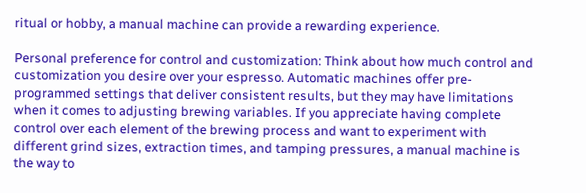ritual or hobby, a manual machine can provide a rewarding experience.

Personal preference for control and customization: Think about how much control and customization you desire over your espresso. Automatic machines offer pre-programmed settings that deliver consistent results, but they may have limitations when it comes to adjusting brewing variables. If you appreciate having complete control over each element of the brewing process and want to experiment with different grind sizes, extraction times, and tamping pressures, a manual machine is the way to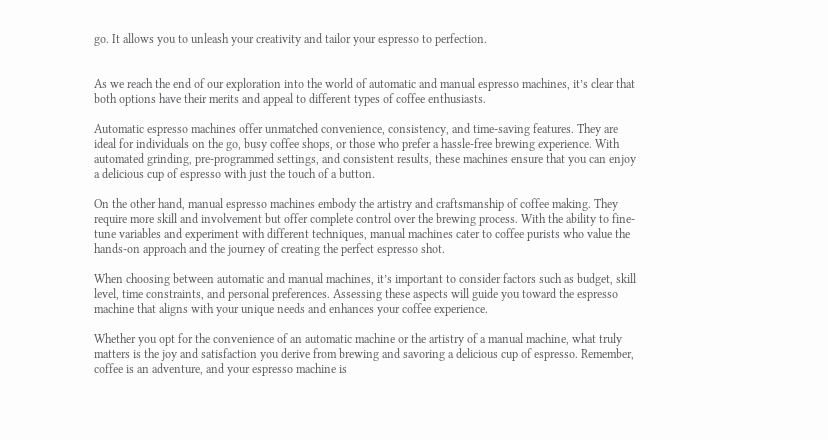go. It allows you to unleash your creativity and tailor your espresso to perfection.


As we reach the end of our exploration into the world of automatic and manual espresso machines, it’s clear that both options have their merits and appeal to different types of coffee enthusiasts.

Automatic espresso machines offer unmatched convenience, consistency, and time-saving features. They are ideal for individuals on the go, busy coffee shops, or those who prefer a hassle-free brewing experience. With automated grinding, pre-programmed settings, and consistent results, these machines ensure that you can enjoy a delicious cup of espresso with just the touch of a button.

On the other hand, manual espresso machines embody the artistry and craftsmanship of coffee making. They require more skill and involvement but offer complete control over the brewing process. With the ability to fine-tune variables and experiment with different techniques, manual machines cater to coffee purists who value the hands-on approach and the journey of creating the perfect espresso shot.

When choosing between automatic and manual machines, it’s important to consider factors such as budget, skill level, time constraints, and personal preferences. Assessing these aspects will guide you toward the espresso machine that aligns with your unique needs and enhances your coffee experience.

Whether you opt for the convenience of an automatic machine or the artistry of a manual machine, what truly matters is the joy and satisfaction you derive from brewing and savoring a delicious cup of espresso. Remember, coffee is an adventure, and your espresso machine is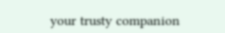your trusty companion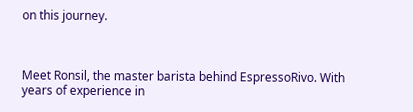on this journey.



Meet Ronsil, the master barista behind EspressoRivo. With years of experience in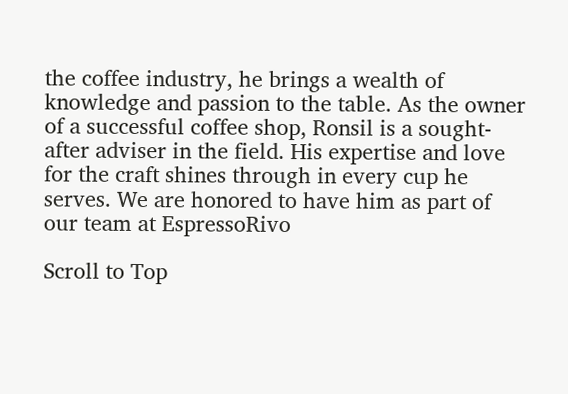the coffee industry, he brings a wealth of knowledge and passion to the table. As the owner of a successful coffee shop, Ronsil is a sought-after adviser in the field. His expertise and love for the craft shines through in every cup he serves. We are honored to have him as part of our team at EspressoRivo

Scroll to Top